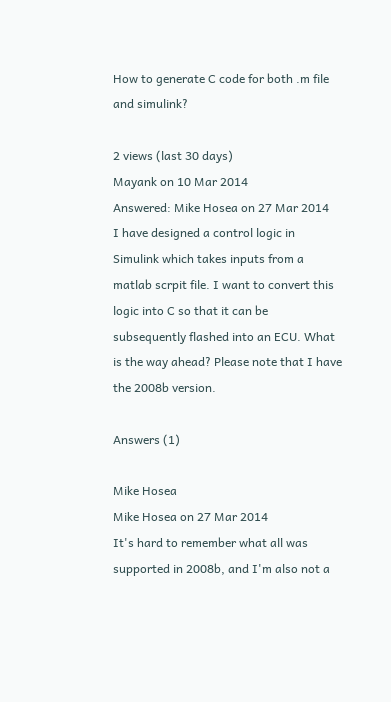How to generate C code for both .m file and simulink?

2 views (last 30 days)
Mayank on 10 Mar 2014
Answered: Mike Hosea on 27 Mar 2014
I have designed a control logic in Simulink which takes inputs from a matlab scrpit file. I want to convert this logic into C so that it can be subsequently flashed into an ECU. What is the way ahead? Please note that I have the 2008b version.

Answers (1)

Mike Hosea
Mike Hosea on 27 Mar 2014
It's hard to remember what all was supported in 2008b, and I'm also not a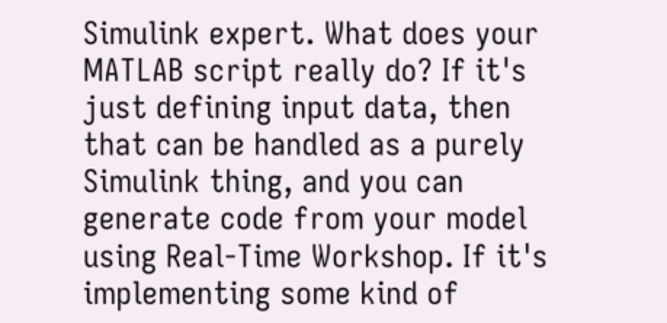Simulink expert. What does your MATLAB script really do? If it's just defining input data, then that can be handled as a purely Simulink thing, and you can generate code from your model using Real-Time Workshop. If it's implementing some kind of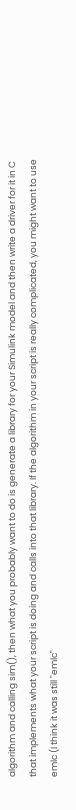algorithm and calling sim(), then what you probably want to do is generate a library for your Simulink model and then write a driver for it in C that implements what your script is doing and calls into that library. If the algorithm in your script is really complicated, you might want to use emlc (I think it was still "emlc"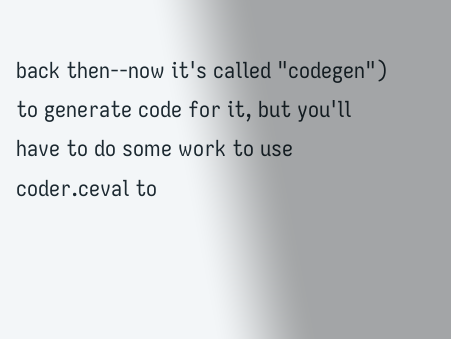back then--now it's called "codegen") to generate code for it, but you'll have to do some work to use coder.ceval to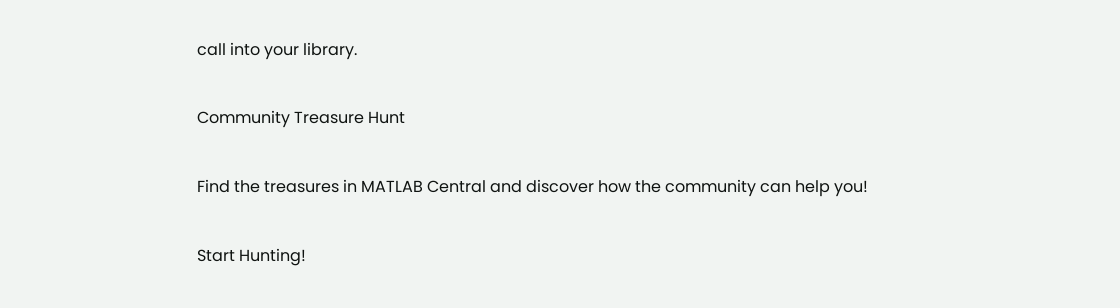call into your library.

Community Treasure Hunt

Find the treasures in MATLAB Central and discover how the community can help you!

Start Hunting!